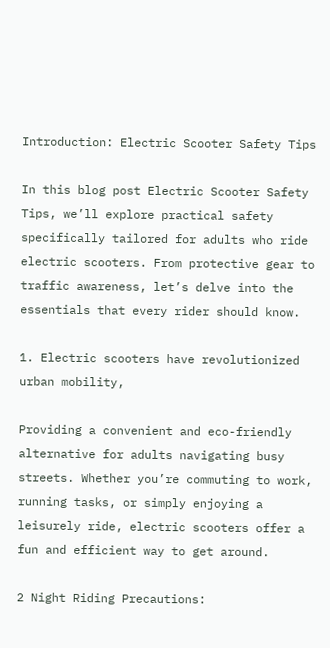Introduction: Electric Scooter Safety Tips

In this blog post Electric Scooter Safety Tips, we’ll explore practical safety specifically tailored for adults who ride electric scooters. From protective gear to traffic awareness, let’s delve into the essentials that every rider should know.

1. Electric scooters have revolutionized urban mobility,

Providing a convenient and eco-friendly alternative for adults navigating busy streets. Whether you’re commuting to work, running tasks, or simply enjoying a leisurely ride, electric scooters offer a fun and efficient way to get around.

2 Night Riding Precautions: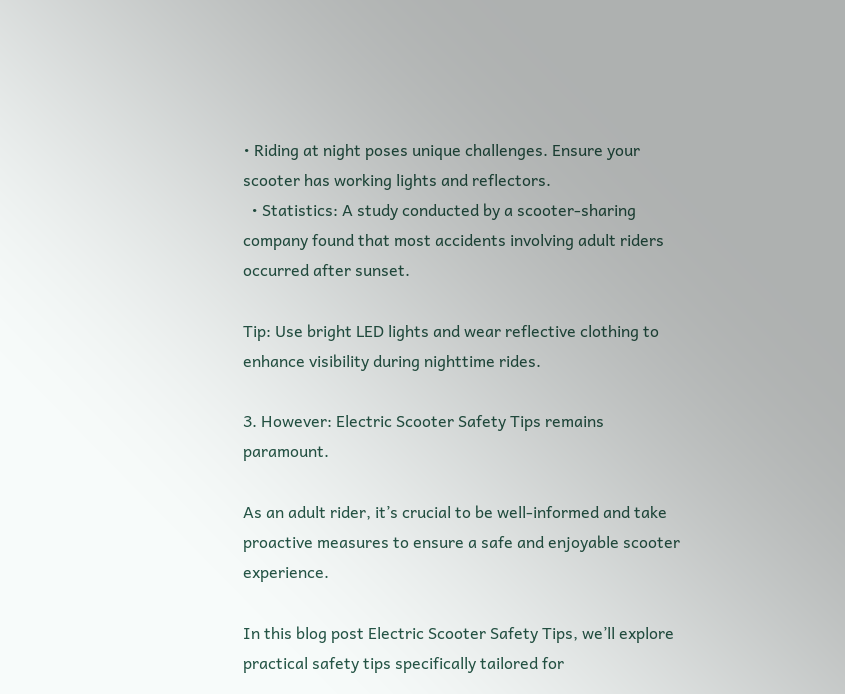• Riding at night poses unique challenges. Ensure your scooter has working lights and reflectors.
  • Statistics: A study conducted by a scooter-sharing company found that most accidents involving adult riders occurred after sunset.

Tip: Use bright LED lights and wear reflective clothing to enhance visibility during nighttime rides.

3. However: Electric Scooter Safety Tips remains paramount.

As an adult rider, it’s crucial to be well-informed and take proactive measures to ensure a safe and enjoyable scooter experience.

In this blog post Electric Scooter Safety Tips, we’ll explore practical safety tips specifically tailored for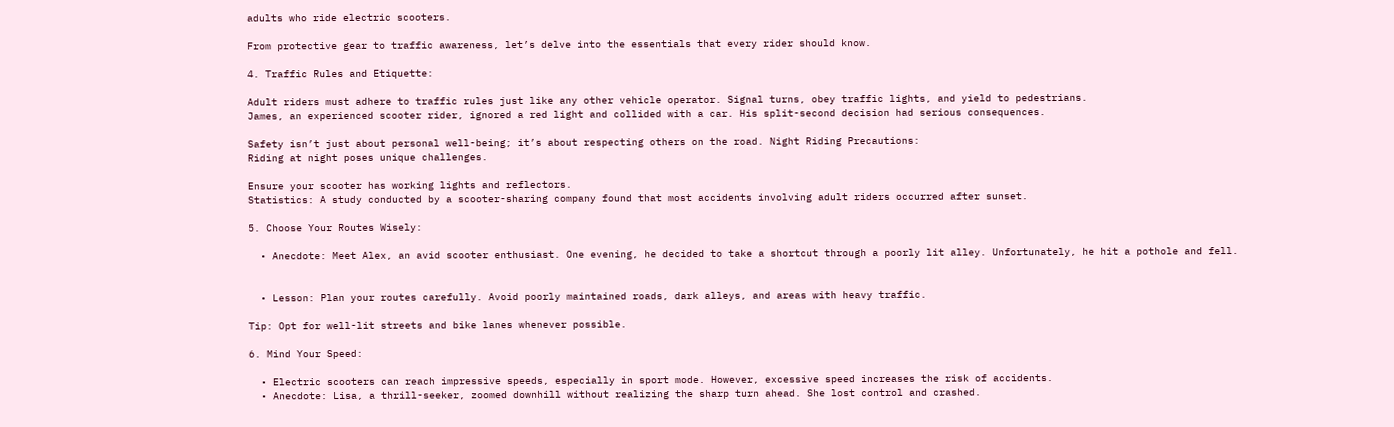adults who ride electric scooters.

From protective gear to traffic awareness, let’s delve into the essentials that every rider should know.

4. Traffic Rules and Etiquette:

Adult riders must adhere to traffic rules just like any other vehicle operator. Signal turns, obey traffic lights, and yield to pedestrians.
James, an experienced scooter rider, ignored a red light and collided with a car. His split-second decision had serious consequences.

Safety isn’t just about personal well-being; it’s about respecting others on the road. Night Riding Precautions:
Riding at night poses unique challenges.

Ensure your scooter has working lights and reflectors.
Statistics: A study conducted by a scooter-sharing company found that most accidents involving adult riders occurred after sunset.

5. Choose Your Routes Wisely:

  • Anecdote: Meet Alex, an avid scooter enthusiast. One evening, he decided to take a shortcut through a poorly lit alley. Unfortunately, he hit a pothole and fell.


  • Lesson: Plan your routes carefully. Avoid poorly maintained roads, dark alleys, and areas with heavy traffic.

Tip: Opt for well-lit streets and bike lanes whenever possible.

6. Mind Your Speed:

  • Electric scooters can reach impressive speeds, especially in sport mode. However, excessive speed increases the risk of accidents.
  • Anecdote: Lisa, a thrill-seeker, zoomed downhill without realizing the sharp turn ahead. She lost control and crashed.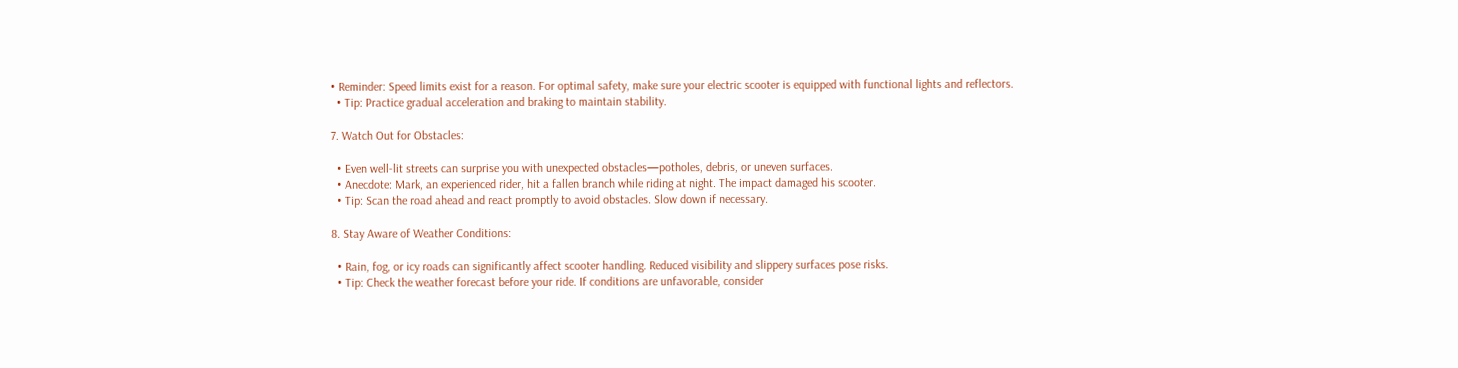• Reminder: Speed limits exist for a reason. For optimal safety, make sure your electric scooter is equipped with functional lights and reflectors.
  • Tip: Practice gradual acceleration and braking to maintain stability.

7. Watch Out for Obstacles:

  • Even well-lit streets can surprise you with unexpected obstacles—potholes, debris, or uneven surfaces.
  • Anecdote: Mark, an experienced rider, hit a fallen branch while riding at night. The impact damaged his scooter.
  • Tip: Scan the road ahead and react promptly to avoid obstacles. Slow down if necessary.

8. Stay Aware of Weather Conditions:

  • Rain, fog, or icy roads can significantly affect scooter handling. Reduced visibility and slippery surfaces pose risks.
  • Tip: Check the weather forecast before your ride. If conditions are unfavorable, consider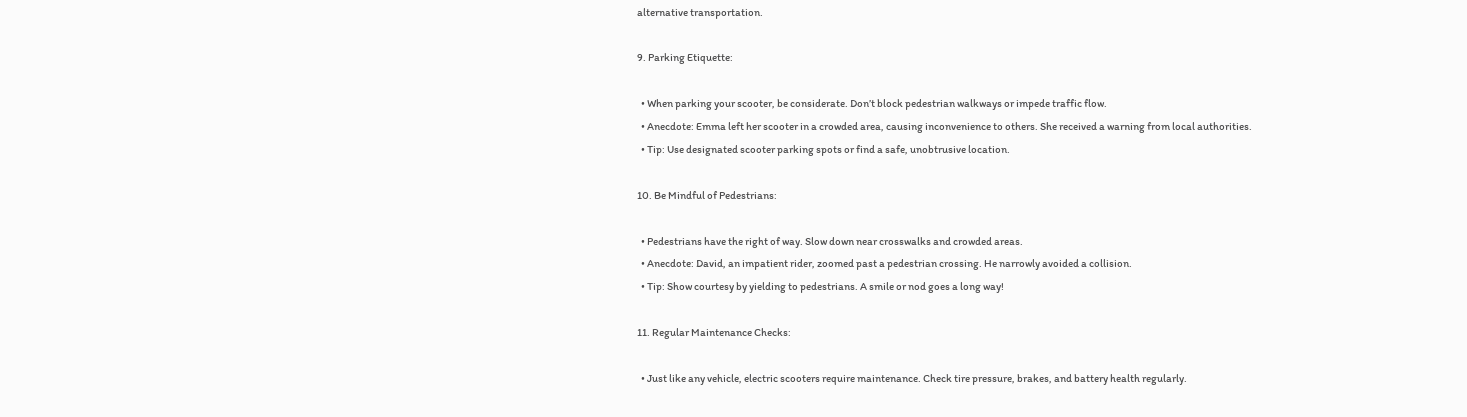alternative transportation.

9. Parking Etiquette:

  • When parking your scooter, be considerate. Don’t block pedestrian walkways or impede traffic flow.
  • Anecdote: Emma left her scooter in a crowded area, causing inconvenience to others. She received a warning from local authorities.
  • Tip: Use designated scooter parking spots or find a safe, unobtrusive location.

10. Be Mindful of Pedestrians:

  • Pedestrians have the right of way. Slow down near crosswalks and crowded areas.
  • Anecdote: David, an impatient rider, zoomed past a pedestrian crossing. He narrowly avoided a collision.
  • Tip: Show courtesy by yielding to pedestrians. A smile or nod goes a long way!

11. Regular Maintenance Checks:

  • Just like any vehicle, electric scooters require maintenance. Check tire pressure, brakes, and battery health regularly.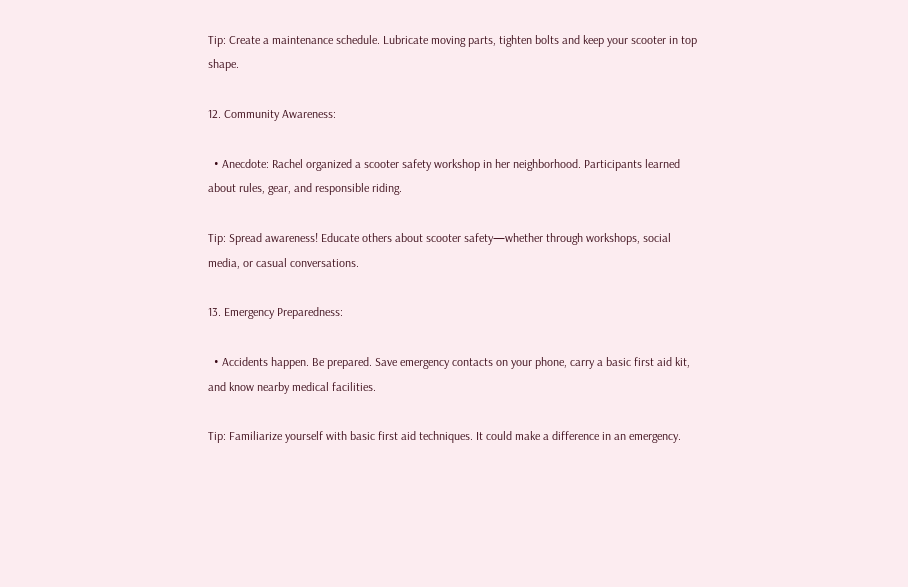Tip: Create a maintenance schedule. Lubricate moving parts, tighten bolts and keep your scooter in top shape.

12. Community Awareness:

  • Anecdote: Rachel organized a scooter safety workshop in her neighborhood. Participants learned about rules, gear, and responsible riding.

Tip: Spread awareness! Educate others about scooter safety—whether through workshops, social media, or casual conversations.

13. Emergency Preparedness:

  • Accidents happen. Be prepared. Save emergency contacts on your phone, carry a basic first aid kit, and know nearby medical facilities.

Tip: Familiarize yourself with basic first aid techniques. It could make a difference in an emergency.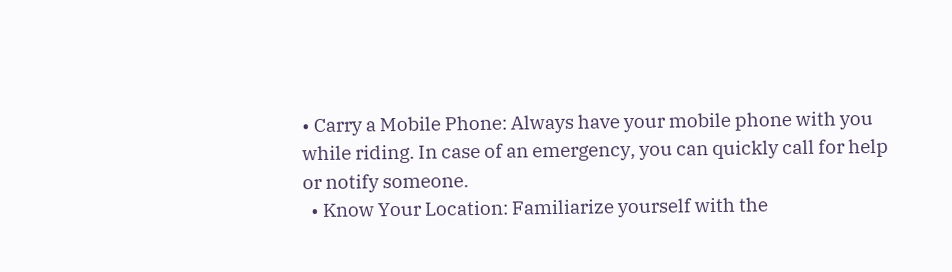• Carry a Mobile Phone: Always have your mobile phone with you while riding. In case of an emergency, you can quickly call for help or notify someone.
  • Know Your Location: Familiarize yourself with the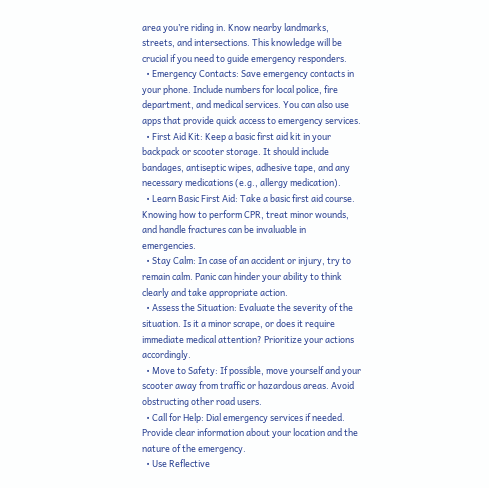area you’re riding in. Know nearby landmarks, streets, and intersections. This knowledge will be crucial if you need to guide emergency responders.
  • Emergency Contacts: Save emergency contacts in your phone. Include numbers for local police, fire department, and medical services. You can also use apps that provide quick access to emergency services.
  • First Aid Kit: Keep a basic first aid kit in your backpack or scooter storage. It should include bandages, antiseptic wipes, adhesive tape, and any necessary medications (e.g., allergy medication).
  • Learn Basic First Aid: Take a basic first aid course. Knowing how to perform CPR, treat minor wounds, and handle fractures can be invaluable in emergencies.
  • Stay Calm: In case of an accident or injury, try to remain calm. Panic can hinder your ability to think clearly and take appropriate action.
  • Assess the Situation: Evaluate the severity of the situation. Is it a minor scrape, or does it require immediate medical attention? Prioritize your actions accordingly.
  • Move to Safety: If possible, move yourself and your scooter away from traffic or hazardous areas. Avoid obstructing other road users.
  • Call for Help: Dial emergency services if needed. Provide clear information about your location and the nature of the emergency.
  • Use Reflective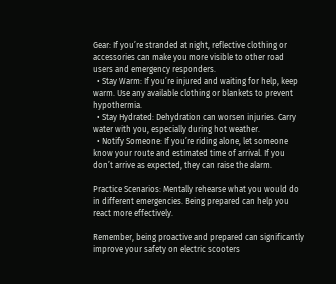Gear: If you’re stranded at night, reflective clothing or accessories can make you more visible to other road users and emergency responders.
  • Stay Warm: If you’re injured and waiting for help, keep warm. Use any available clothing or blankets to prevent hypothermia.
  • Stay Hydrated: Dehydration can worsen injuries. Carry water with you, especially during hot weather.
  • Notify Someone: If you’re riding alone, let someone know your route and estimated time of arrival. If you don’t arrive as expected, they can raise the alarm.

Practice Scenarios: Mentally rehearse what you would do in different emergencies. Being prepared can help you react more effectively.

Remember, being proactive and prepared can significantly improve your safety on electric scooters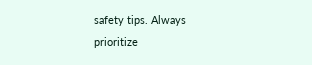safety tips. Always prioritize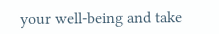your well-being and take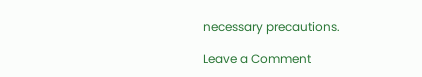necessary precautions.

Leave a Comment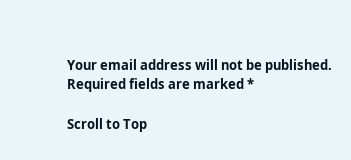Your email address will not be published. Required fields are marked *

Scroll to Top